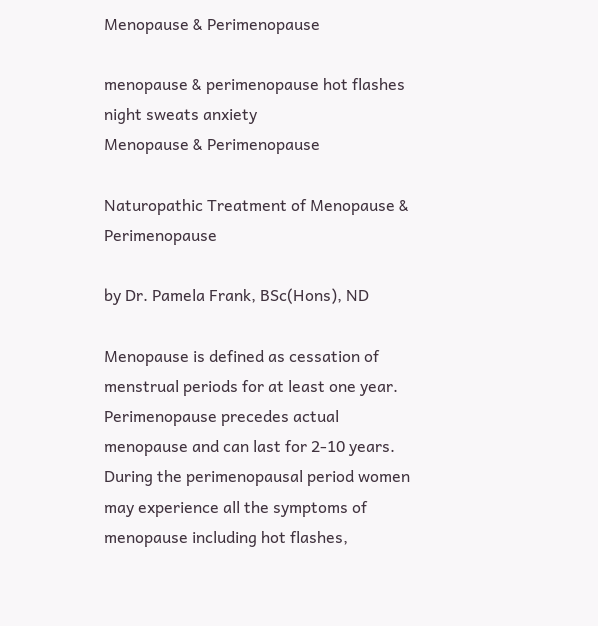Menopause & Perimenopause

menopause & perimenopause hot flashes night sweats anxiety
Menopause & Perimenopause

Naturopathic Treatment of Menopause & Perimenopause

by Dr. Pamela Frank, BSc(Hons), ND

Menopause is defined as cessation of menstrual periods for at least one year.  Perimenopause precedes actual menopause and can last for 2-10 years.  During the perimenopausal period women may experience all the symptoms of menopause including hot flashes,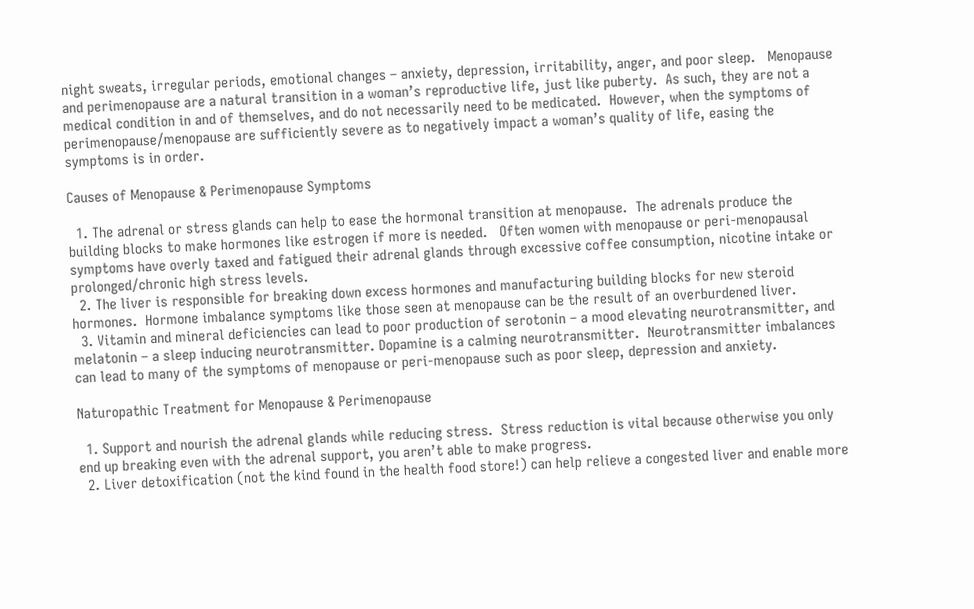night sweats, irregular periods, emotional changes – anxiety, depression, irritability, anger, and poor sleep.   Menopause and perimenopause are a natural transition in a woman’s reproductive life, just like puberty.  As such, they are not a medical condition in and of themselves, and do not necessarily need to be medicated.  However, when the symptoms of perimenopause/menopause are sufficiently severe as to negatively impact a woman’s quality of life, easing the symptoms is in order.

Causes of Menopause & Perimenopause Symptoms

  1. The adrenal or stress glands can help to ease the hormonal transition at menopause.  The adrenals produce the building blocks to make hormones like estrogen if more is needed.   Often women with menopause or peri-menopausal symptoms have overly taxed and fatigued their adrenal glands through excessive coffee consumption, nicotine intake or prolonged/chronic high stress levels.
  2. The liver is responsible for breaking down excess hormones and manufacturing building blocks for new steroid hormones.  Hormone imbalance symptoms like those seen at menopause can be the result of an overburdened liver.
  3. Vitamin and mineral deficiencies can lead to poor production of serotonin – a mood elevating neurotransmitter, and melatonin – a sleep inducing neurotransmitter. Dopamine is a calming neurotransmitter.  Neurotransmitter imbalances can lead to many of the symptoms of menopause or peri-menopause such as poor sleep, depression and anxiety.

Naturopathic Treatment for Menopause & Perimenopause

  1. Support and nourish the adrenal glands while reducing stress.  Stress reduction is vital because otherwise you only end up breaking even with the adrenal support, you aren’t able to make progress.
  2. Liver detoxification (not the kind found in the health food store!) can help relieve a congested liver and enable more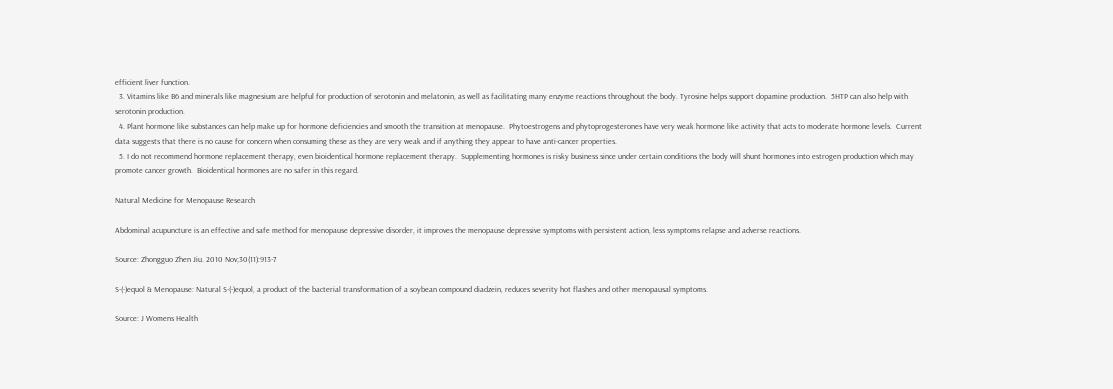efficient liver function.
  3. Vitamins like B6 and minerals like magnesium are helpful for production of serotonin and melatonin, as well as facilitating many enzyme reactions throughout the body. Tyrosine helps support dopamine production.  5HTP can also help with serotonin production.
  4. Plant hormone like substances can help make up for hormone deficiencies and smooth the transition at menopause.  Phytoestrogens and phytoprogesterones have very weak hormone like activity that acts to moderate hormone levels.  Current data suggests that there is no cause for concern when consuming these as they are very weak and if anything they appear to have anti-cancer properties.
  5. I do not recommend hormone replacement therapy, even bioidentical hormone replacement therapy.  Supplementing hormones is risky business since under certain conditions the body will shunt hormones into estrogen production which may promote cancer growth.  Bioidentical hormones are no safer in this regard.

Natural Medicine for Menopause Research

Abdominal acupuncture is an effective and safe method for menopause depressive disorder, it improves the menopause depressive symptoms with persistent action, less symptoms relapse and adverse reactions.

Source: Zhongguo Zhen Jiu. 2010 Nov;30(11):913-7

S-(-)equol & Menopause: Natural S-(-)equol, a product of the bacterial transformation of a soybean compound diadzein, reduces severity hot flashes and other menopausal symptoms.

Source: J Womens Health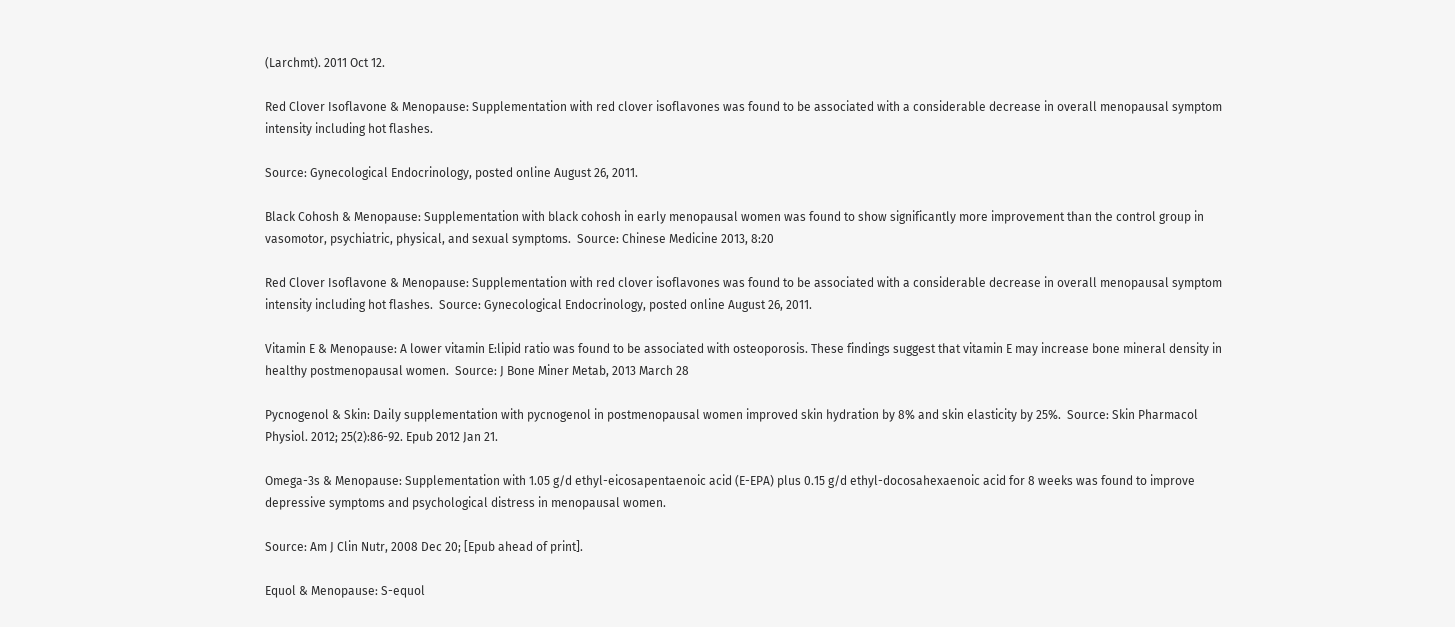(Larchmt). 2011 Oct 12.

Red Clover Isoflavone & Menopause: Supplementation with red clover isoflavones was found to be associated with a considerable decrease in overall menopausal symptom intensity including hot flashes.

Source: Gynecological Endocrinology, posted online August 26, 2011.

Black Cohosh & Menopause: Supplementation with black cohosh in early menopausal women was found to show significantly more improvement than the control group in vasomotor, psychiatric, physical, and sexual symptoms.  Source: Chinese Medicine 2013, 8:20

Red Clover Isoflavone & Menopause: Supplementation with red clover isoflavones was found to be associated with a considerable decrease in overall menopausal symptom intensity including hot flashes.  Source: Gynecological Endocrinology, posted online August 26, 2011.

Vitamin E & Menopause: A lower vitamin E:lipid ratio was found to be associated with osteoporosis. These findings suggest that vitamin E may increase bone mineral density in healthy postmenopausal women.  Source: J Bone Miner Metab, 2013 March 28

Pycnogenol & Skin: Daily supplementation with pycnogenol in postmenopausal women improved skin hydration by 8% and skin elasticity by 25%.  Source: Skin Pharmacol Physiol. 2012; 25(2):86-92. Epub 2012 Jan 21.

Omega-3s & Menopause: Supplementation with 1.05 g/d ethyl-eicosapentaenoic acid (E-EPA) plus 0.15 g/d ethyl-docosahexaenoic acid for 8 weeks was found to improve depressive symptoms and psychological distress in menopausal women.

Source: Am J Clin Nutr, 2008 Dec 20; [Epub ahead of print].

Equol & Menopause: S-equol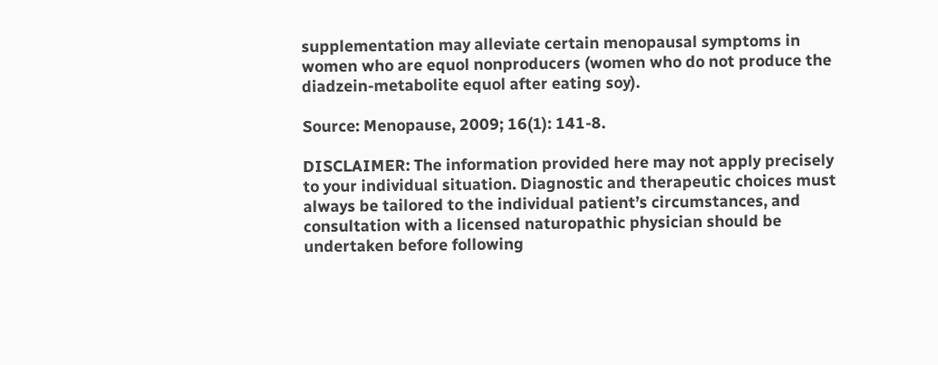supplementation may alleviate certain menopausal symptoms in women who are equol nonproducers (women who do not produce the diadzein-metabolite equol after eating soy).

Source: Menopause, 2009; 16(1): 141-8.

DISCLAIMER: The information provided here may not apply precisely to your individual situation. Diagnostic and therapeutic choices must always be tailored to the individual patient’s circumstances, and consultation with a licensed naturopathic physician should be undertaken before following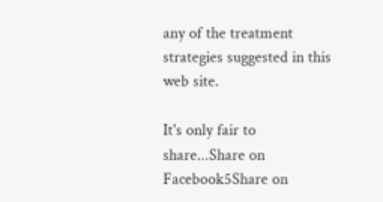any of the treatment strategies suggested in this web site.

It's only fair to share...Share on Facebook5Share on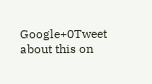Google+0Tweet about this on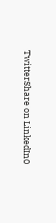TwitterShare on LinkedIn0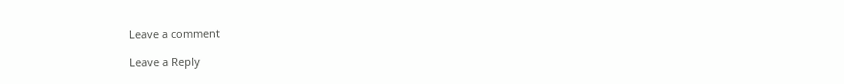Leave a comment

Leave a Reply